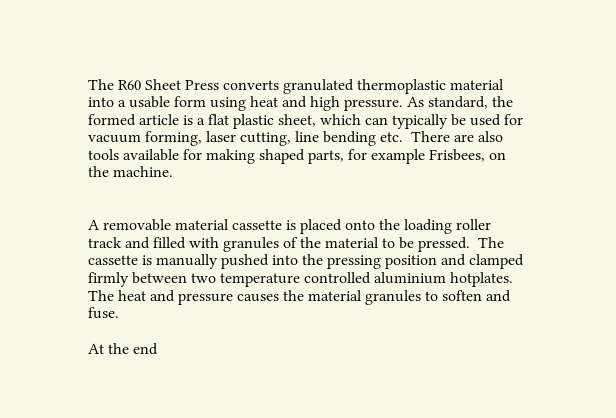The R60 Sheet Press converts granulated thermoplastic material into a usable form using heat and high pressure. As standard, the formed article is a flat plastic sheet, which can typically be used for vacuum forming, laser cutting, line bending etc.  There are also tools available for making shaped parts, for example Frisbees, on the machine.


A removable material cassette is placed onto the loading roller track and filled with granules of the material to be pressed.  The cassette is manually pushed into the pressing position and clamped firmly between two temperature controlled aluminium hotplates. The heat and pressure causes the material granules to soften and fuse.

At the end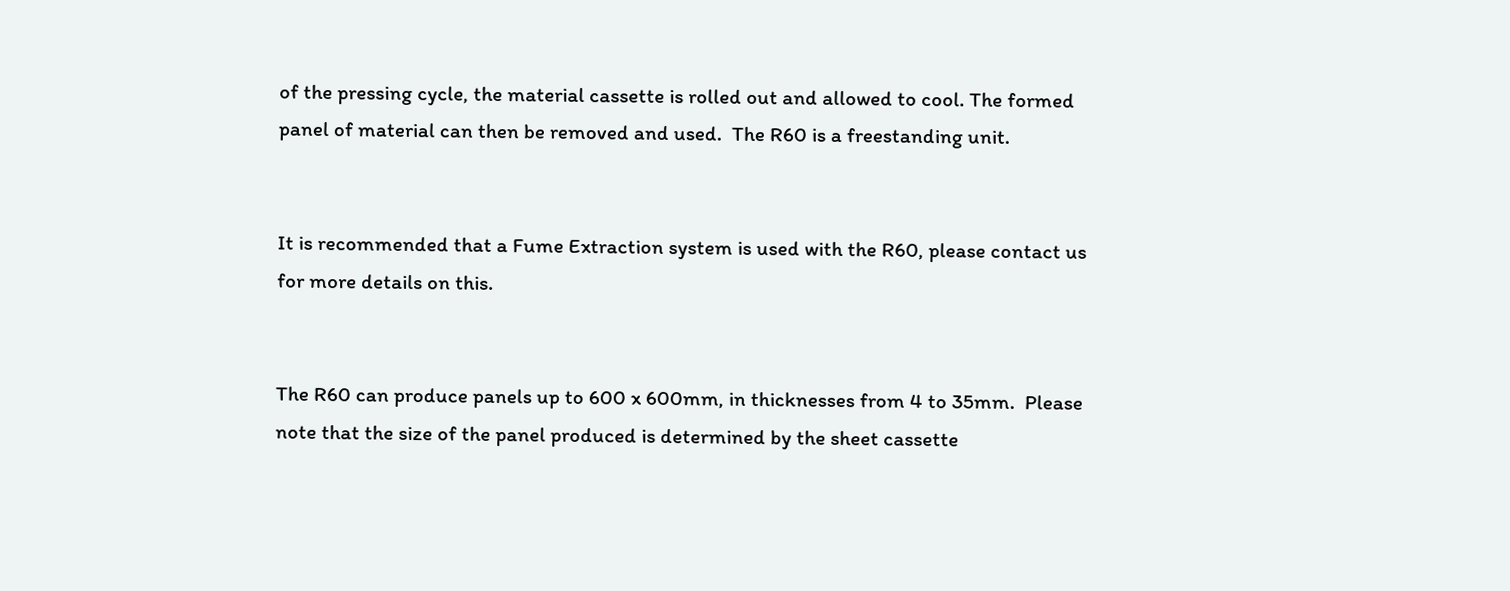of the pressing cycle, the material cassette is rolled out and allowed to cool. The formed panel of material can then be removed and used.  The R60 is a freestanding unit.


It is recommended that a Fume Extraction system is used with the R60, please contact us for more details on this.


The R60 can produce panels up to 600 x 600mm, in thicknesses from 4 to 35mm.  Please note that the size of the panel produced is determined by the sheet cassette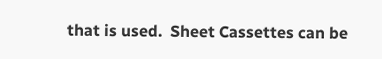that is used.  Sheet Cassettes can be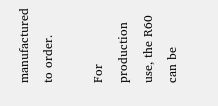manufactured to order.

For production use, the R60 can be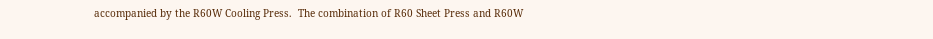accompanied by the R60W Cooling Press.  The combination of R60 Sheet Press and R60W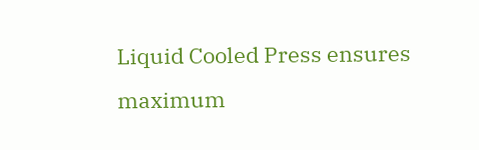Liquid Cooled Press ensures maximum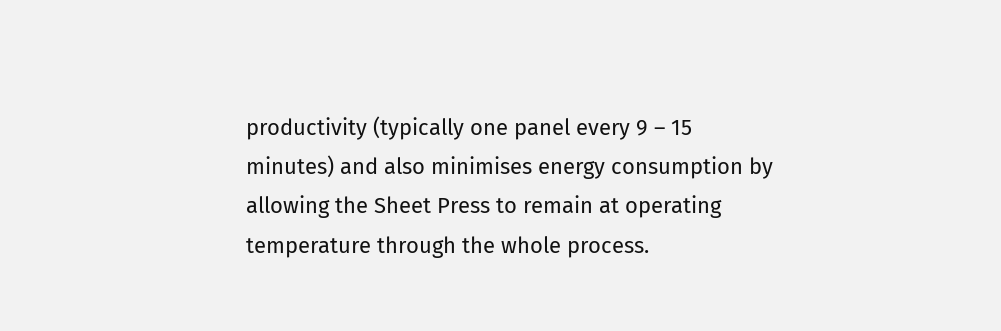productivity (typically one panel every 9 – 15 minutes) and also minimises energy consumption by allowing the Sheet Press to remain at operating temperature through the whole process.